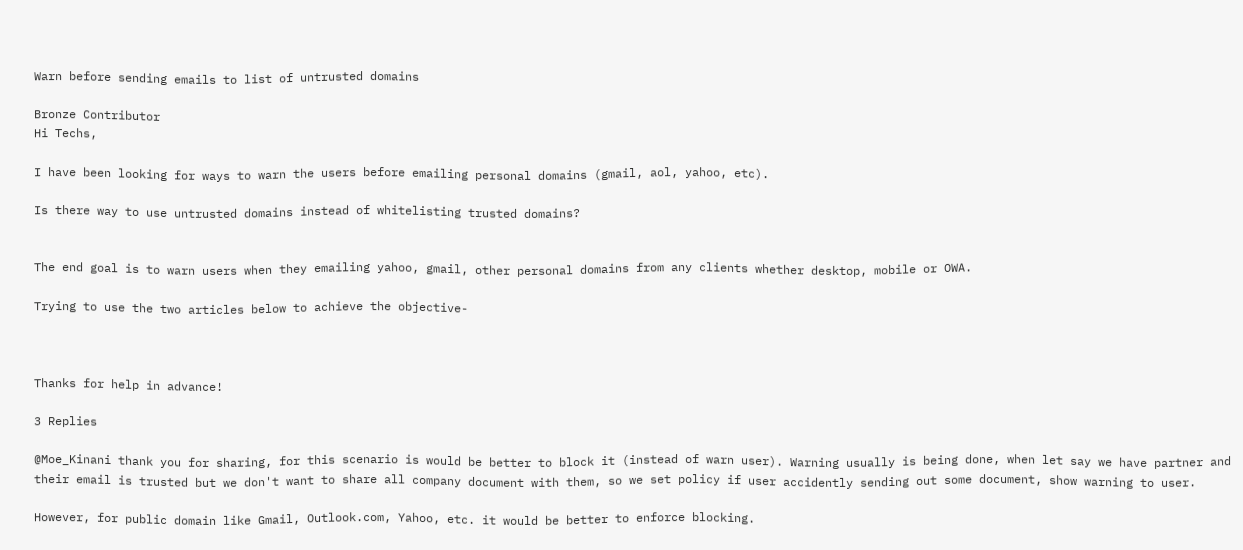Warn before sending emails to list of untrusted domains

Bronze Contributor
Hi Techs,

I have been looking for ways to warn the users before emailing personal domains (gmail, aol, yahoo, etc).

Is there way to use untrusted domains instead of whitelisting trusted domains?


The end goal is to warn users when they emailing yahoo, gmail, other personal domains from any clients whether desktop, mobile or OWA.

Trying to use the two articles below to achieve the objective-



Thanks for help in advance!

3 Replies

@Moe_Kinani thank you for sharing, for this scenario is would be better to block it (instead of warn user). Warning usually is being done, when let say we have partner and their email is trusted but we don't want to share all company document with them, so we set policy if user accidently sending out some document, show warning to user.

However, for public domain like Gmail, Outlook.com, Yahoo, etc. it would be better to enforce blocking.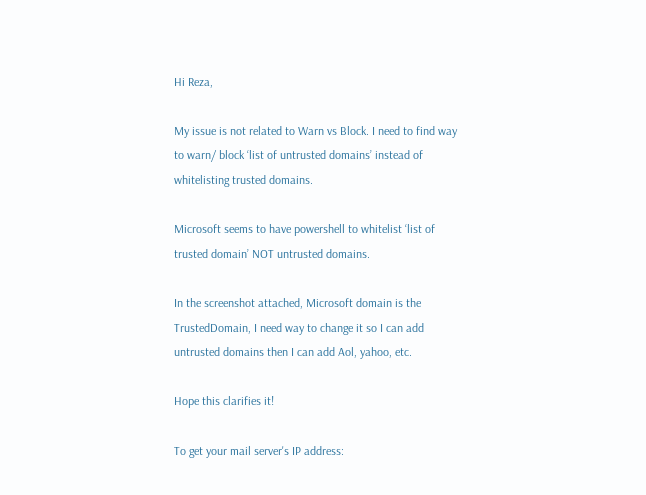Hi Reza,

My issue is not related to Warn vs Block. I need to find way to warn/ block ‘list of untrusted domains’ instead of whitelisting trusted domains.

Microsoft seems to have powershell to whitelist ‘list of trusted domain’ NOT untrusted domains.

In the screenshot attached, Microsoft domain is the TrustedDomain, I need way to change it so I can add untrusted domains then I can add Aol, yahoo, etc.

Hope this clarifies it!

To get your mail server's IP address: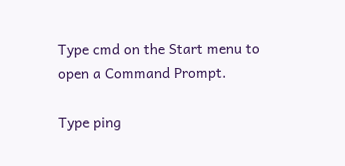Type cmd on the Start menu to open a Command Prompt.

Type ping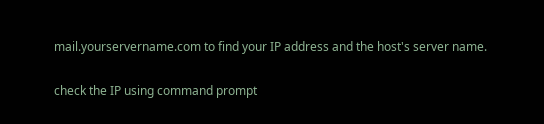mail.yourservername.com to find your IP address and the host's server name.

check the IP using command prompt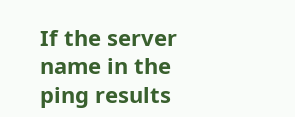If the server name in the ping results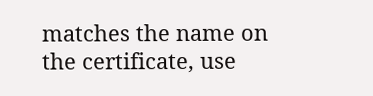matches the name on the certificate, use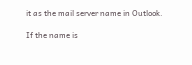it as the mail server name in Outlook.

If the name is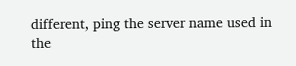different, ping the server name used in the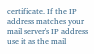certificate. If the IP address matches your mail server's IP address use it as the mail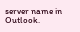server name in Outlook.